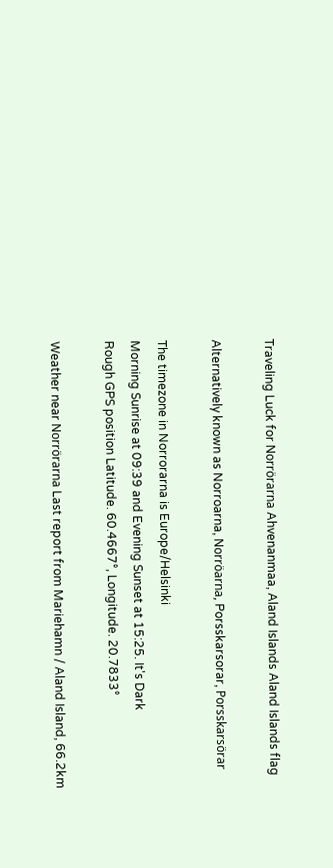Traveling Luck for Norrörarna Ahvenanmaa, Aland Islands Aland Islands flag

Alternatively known as Norroarna, Norröarna, Porsskarsorar, Porsskarsörar

The timezone in Norrorarna is Europe/Helsinki
Morning Sunrise at 09:39 and Evening Sunset at 15:25. It's Dark
Rough GPS position Latitude. 60.4667°, Longitude. 20.7833°

Weather near Norrörarna Last report from Mariehamn / Aland Island, 66.2km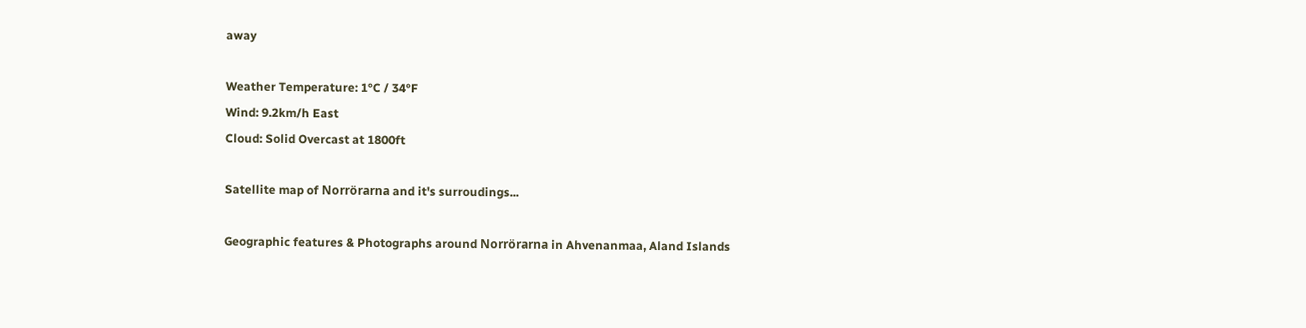away

Weather Temperature: 1°C / 34°F
Wind: 9.2km/h East
Cloud: Solid Overcast at 1800ft

Satellite map of Norrörarna and it's surroudings...

Geographic features & Photographs around Norrörarna in Ahvenanmaa, Aland Islands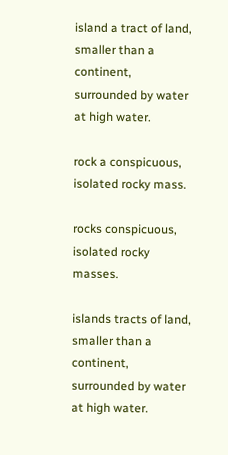island a tract of land, smaller than a continent, surrounded by water at high water.

rock a conspicuous, isolated rocky mass.

rocks conspicuous, isolated rocky masses.

islands tracts of land, smaller than a continent, surrounded by water at high water.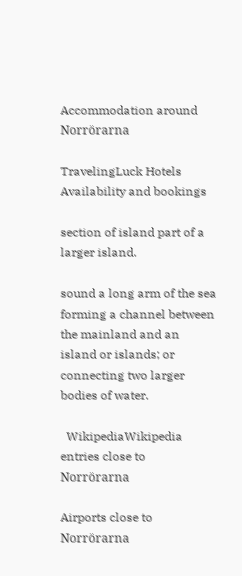Accommodation around Norrörarna

TravelingLuck Hotels
Availability and bookings

section of island part of a larger island.

sound a long arm of the sea forming a channel between the mainland and an island or islands; or connecting two larger bodies of water.

  WikipediaWikipedia entries close to Norrörarna

Airports close to Norrörarna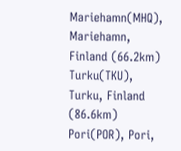Mariehamn(MHQ), Mariehamn, Finland (66.2km)
Turku(TKU), Turku, Finland (86.6km)
Pori(POR), Pori,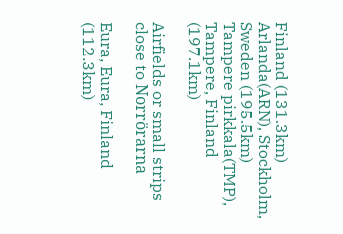Finland (131.3km)
Arlanda(ARN), Stockholm, Sweden (195.5km)
Tampere pirkkala(TMP), Tampere, Finland (197.1km)

Airfields or small strips close to Norrörarna

Eura, Eura, Finland (112.3km)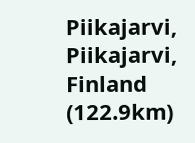Piikajarvi, Piikajarvi, Finland (122.9km)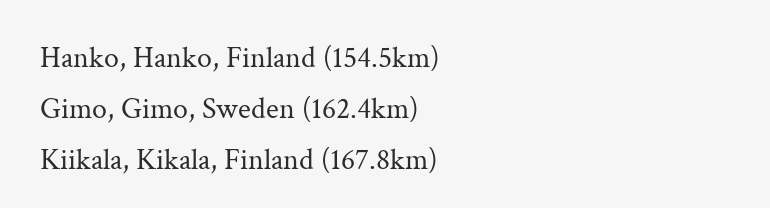Hanko, Hanko, Finland (154.5km)
Gimo, Gimo, Sweden (162.4km)
Kiikala, Kikala, Finland (167.8km)